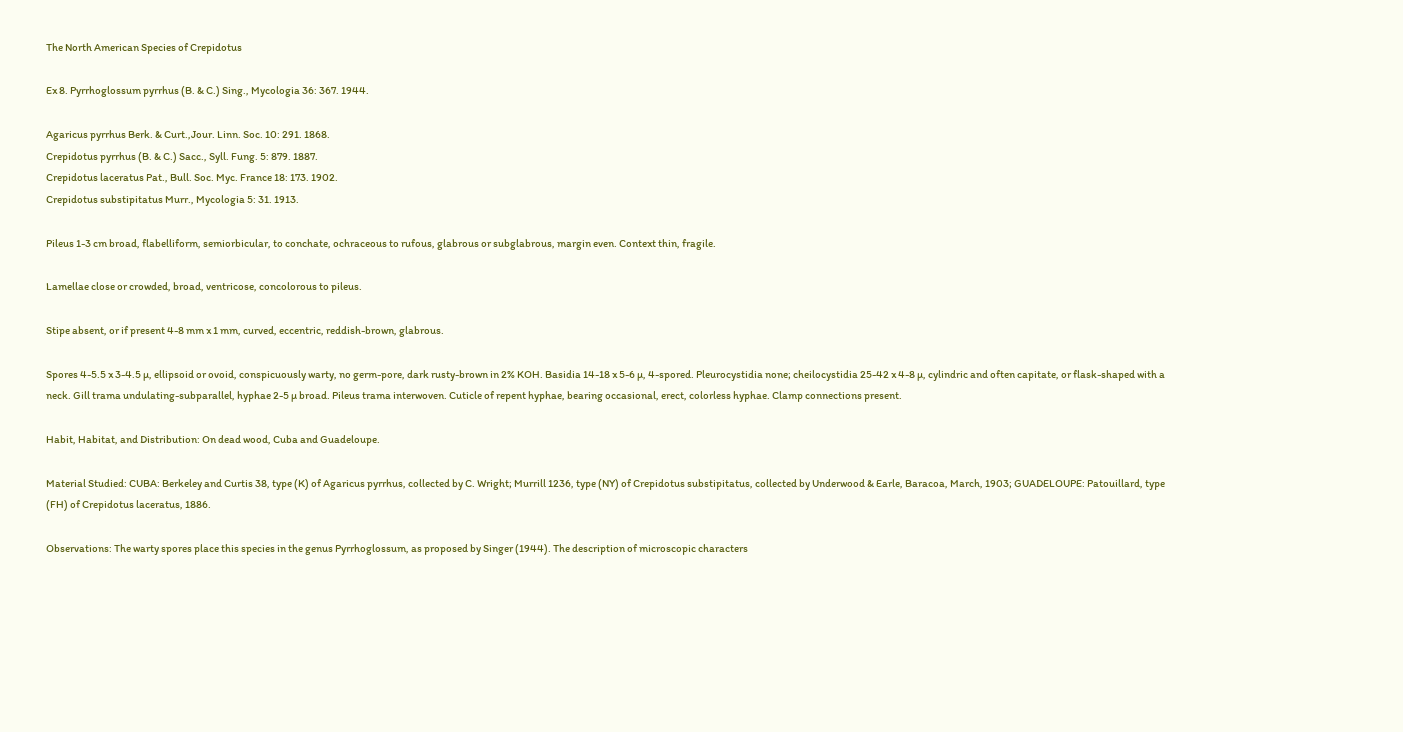The North American Species of Crepidotus

Ex 8. Pyrrhoglossum pyrrhus (B. & C.) Sing., Mycologia 36: 367. 1944.

Agaricus pyrrhus Berk. & Curt.,Jour. Linn. Soc. 10: 291. 1868.
Crepidotus pyrrhus (B. & C.) Sacc., Syll. Fung. 5: 879. 1887.
Crepidotus laceratus Pat., Bull. Soc. Myc. France 18: 173. 1902.
Crepidotus substipitatus Murr., Mycologia 5: 31. 1913.

Pileus 1-3 cm broad, flabelliform, semiorbicular, to conchate, ochraceous to rufous, glabrous or subglabrous, margin even. Context thin, fragile.

Lamellae close or crowded, broad, ventricose, concolorous to pileus.

Stipe absent, or if present 4-8 mm x 1 mm, curved, eccentric, reddish-brown, glabrous.

Spores 4-5.5 x 3-4.5 µ, ellipsoid or ovoid, conspicuously warty, no germ-pore, dark rusty-brown in 2% KOH. Basidia 14-18 x 5-6 µ, 4-spored. Pleurocystidia none; cheilocystidia 25-42 x 4-8 µ, cylindric and often capitate, or flask-shaped with a neck. Gill trama undulating-subparallel, hyphae 2-5 µ broad. Pileus trama interwoven. Cuticle of repent hyphae, bearing occasional, erect, colorless hyphae. Clamp connections present.

Habit, Habitat, and Distribution: On dead wood, Cuba and Guadeloupe.

Material Studied: CUBA: Berkeley and Curtis 38, type (K) of Agaricus pyrrhus, collected by C. Wright; Murrill 1236, type (NY) of Crepidotus substipitatus, collected by Underwood & Earle, Baracoa, March, 1903; GUADELOUPE: Patouillard, type (FH) of Crepidotus laceratus, 1886.

Observations: The warty spores place this species in the genus Pyrrhoglossum, as proposed by Singer (1944). The description of microscopic characters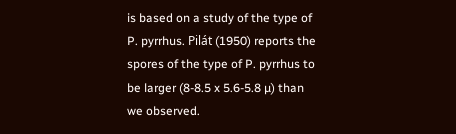is based on a study of the type of P. pyrrhus. Pilát (1950) reports the spores of the type of P. pyrrhus to be larger (8-8.5 x 5.6-5.8 µ) than we observed.